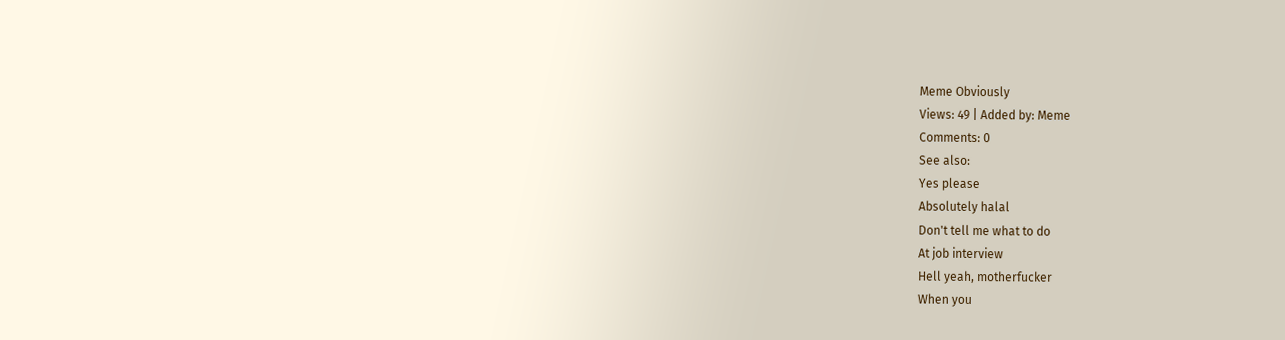Meme Obviously
Views: 49 | Added by: Meme
Comments: 0
See also:
Yes please
Absolutely halal
Don't tell me what to do
At job interview
Hell yeah, motherfucker
When you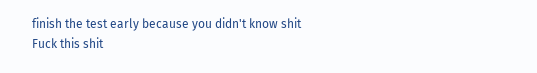finish the test early because you didn't know shit
Fuck this shit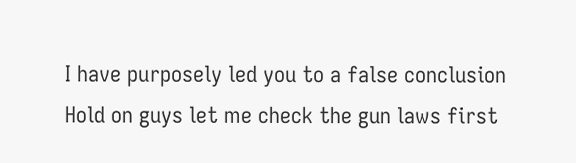I have purposely led you to a false conclusion
Hold on guys let me check the gun laws first